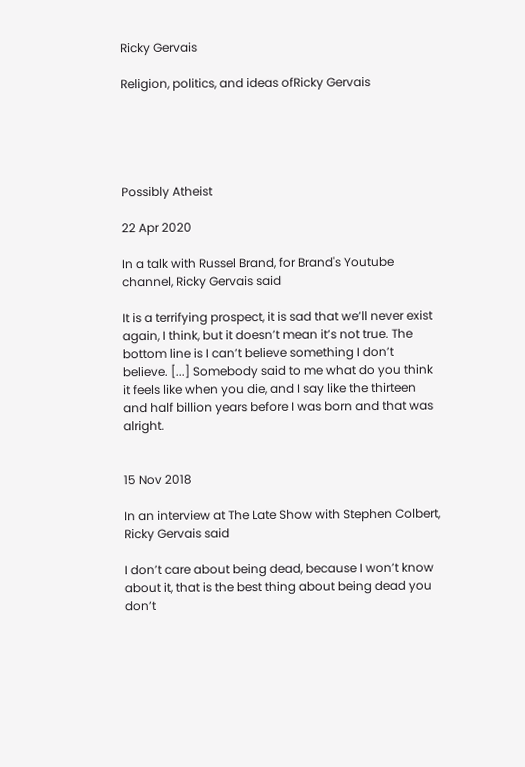Ricky Gervais

Religion, politics, and ideas ofRicky Gervais





Possibly Atheist

22 Apr 2020

In a talk with Russel Brand, for Brand's Youtube channel, Ricky Gervais said

It is a terrifying prospect, it is sad that we’ll never exist again, I think, but it doesn’t mean it’s not true. The bottom line is I can’t believe something I don’t believe. [...] Somebody said to me what do you think it feels like when you die, and I say like the thirteen and half billion years before I was born and that was alright.


15 Nov 2018

In an interview at The Late Show with Stephen Colbert, Ricky Gervais said

I don’t care about being dead, because I won’t know about it, that is the best thing about being dead you don’t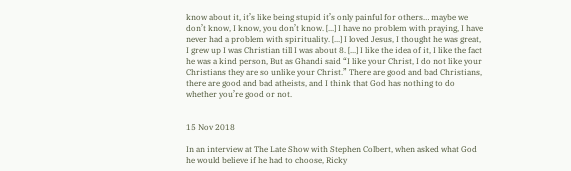know about it, it’s like being stupid it’s only painful for others… maybe we don’t know, I know, you don’t know. [...] I have no problem with praying, I have never had a problem with spirituality. [...] I loved Jesus, I thought he was great, I grew up I was Christian till I was about 8. [...] I like the idea of it, I like the fact he was a kind person, But as Ghandi said “I like your Christ, I do not like your Christians they are so unlike your Christ.” There are good and bad Christians, there are good and bad atheists, and I think that God has nothing to do whether you’re good or not.


15 Nov 2018

In an interview at The Late Show with Stephen Colbert, when asked what God he would believe if he had to choose, Ricky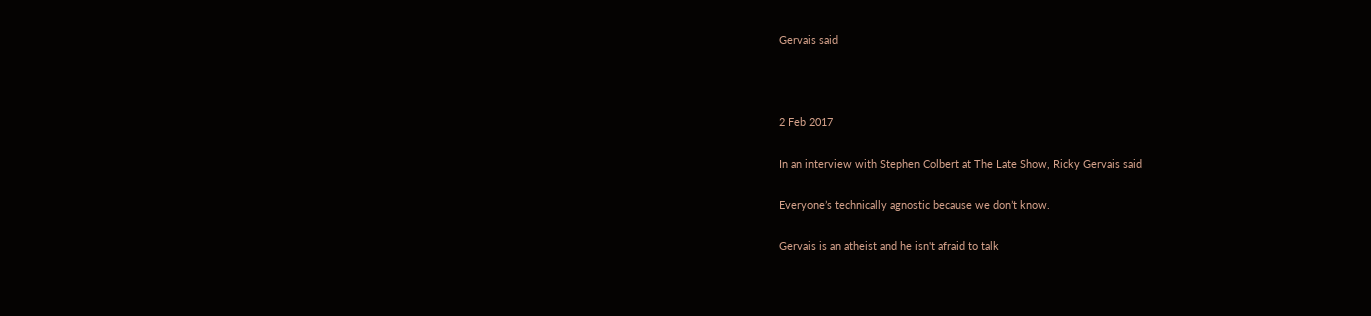Gervais said



2 Feb 2017

In an interview with Stephen Colbert at The Late Show, Ricky Gervais said

Everyone’s technically agnostic because we don’t know.

Gervais is an atheist and he isn't afraid to talk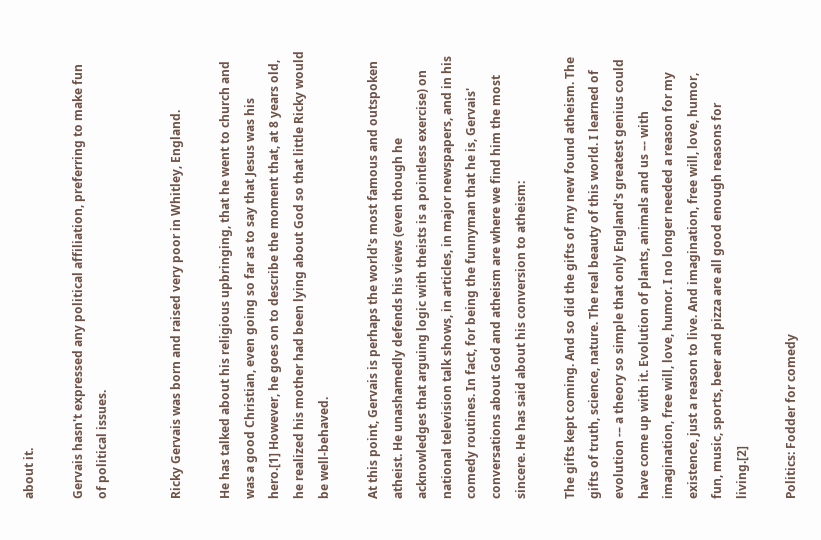about it.

Gervais hasn't expressed any political affiliation, preferring to make fun of political issues.


Ricky Gervais was born and raised very poor in Whitley, England.

He has talked about his religious upbringing, that he went to church and was a good Christian, even going so far as to say that Jesus was his hero.[1] However, he goes on to describe the moment that, at 8 years old, he realized his mother had been lying about God so that little Ricky would be well-behaved.

At this point, Gervais is perhaps the world's most famous and outspoken atheist. He unashamedly defends his views (even though he acknowledges that arguing logic with theists is a pointless exercise) on national television talk shows, in articles, in major newspapers, and in his comedy routines. In fact, for being the funnyman that he is, Gervais' conversations about God and atheism are where we find him the most sincere. He has said about his conversion to atheism:

The gifts kept coming. And so did the gifts of my new found atheism. The gifts of truth, science, nature. The real beauty of this world. I learned of evolution -– a theory so simple that only England's greatest genius could have come up with it. Evolution of plants, animals and us –- with imagination, free will, love, humor. I no longer needed a reason for my existence, just a reason to live. And imagination, free will, love, humor, fun, music, sports, beer and pizza are all good enough reasons for living.[2]

Politics: Fodder for comedy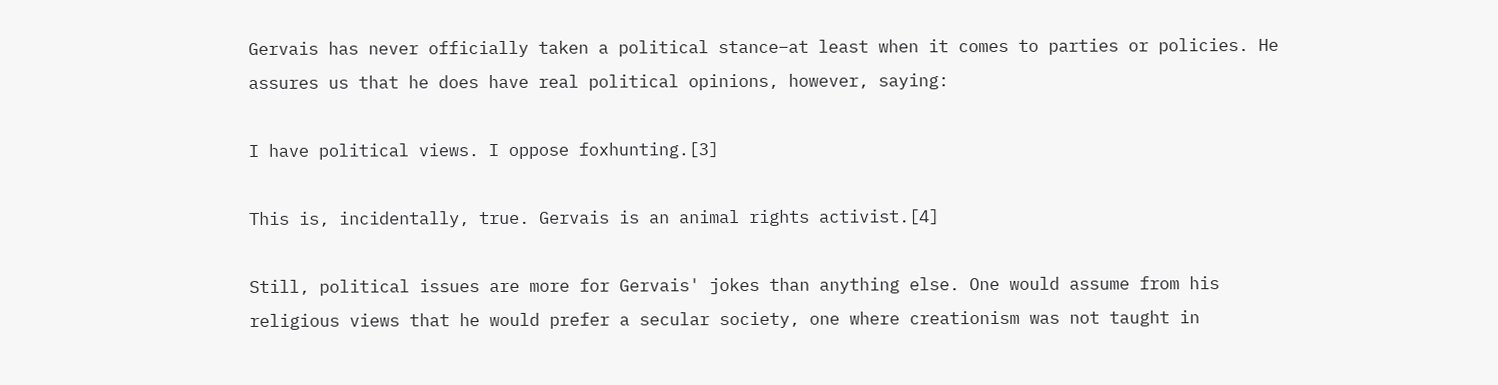Gervais has never officially taken a political stance–at least when it comes to parties or policies. He assures us that he does have real political opinions, however, saying:

I have political views. I oppose foxhunting.[3]

This is, incidentally, true. Gervais is an animal rights activist.[4]

Still, political issues are more for Gervais' jokes than anything else. One would assume from his religious views that he would prefer a secular society, one where creationism was not taught in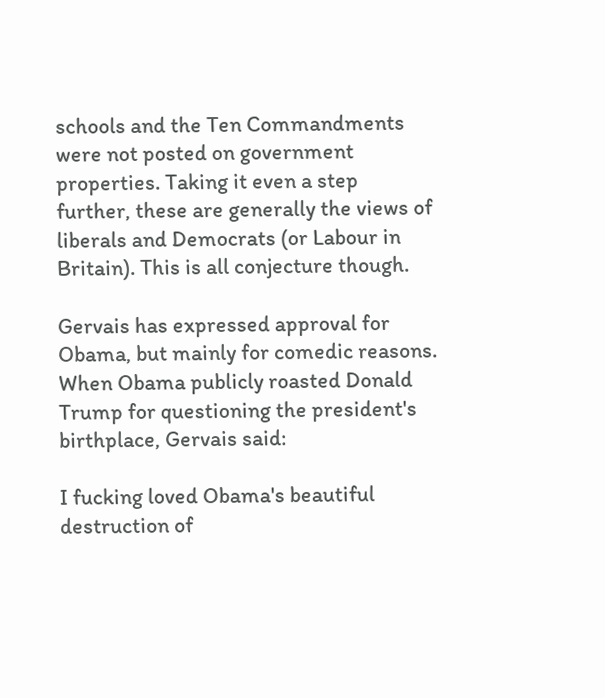schools and the Ten Commandments were not posted on government properties. Taking it even a step further, these are generally the views of liberals and Democrats (or Labour in Britain). This is all conjecture though.

Gervais has expressed approval for Obama, but mainly for comedic reasons. When Obama publicly roasted Donald Trump for questioning the president's birthplace, Gervais said:

I fucking loved Obama's beautiful destruction of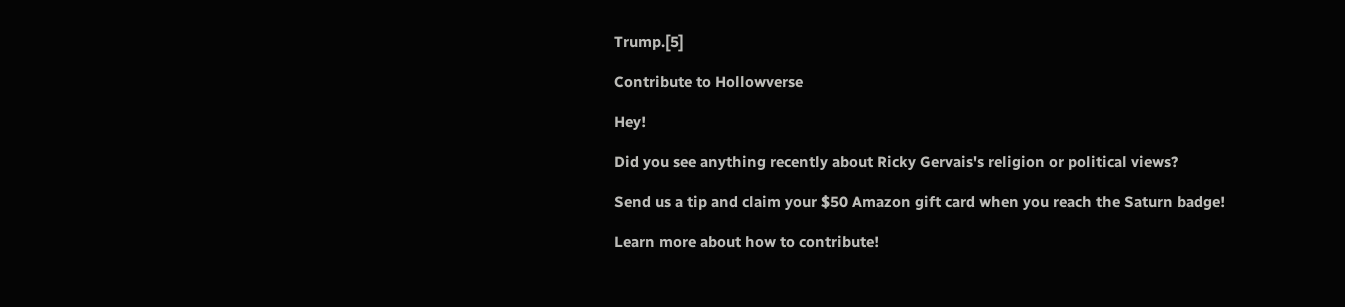Trump.[5]

Contribute to Hollowverse

Hey!

Did you see anything recently about Ricky Gervais's religion or political views?

Send us a tip and claim your $50 Amazon gift card when you reach the Saturn badge!

Learn more about how to contribute!